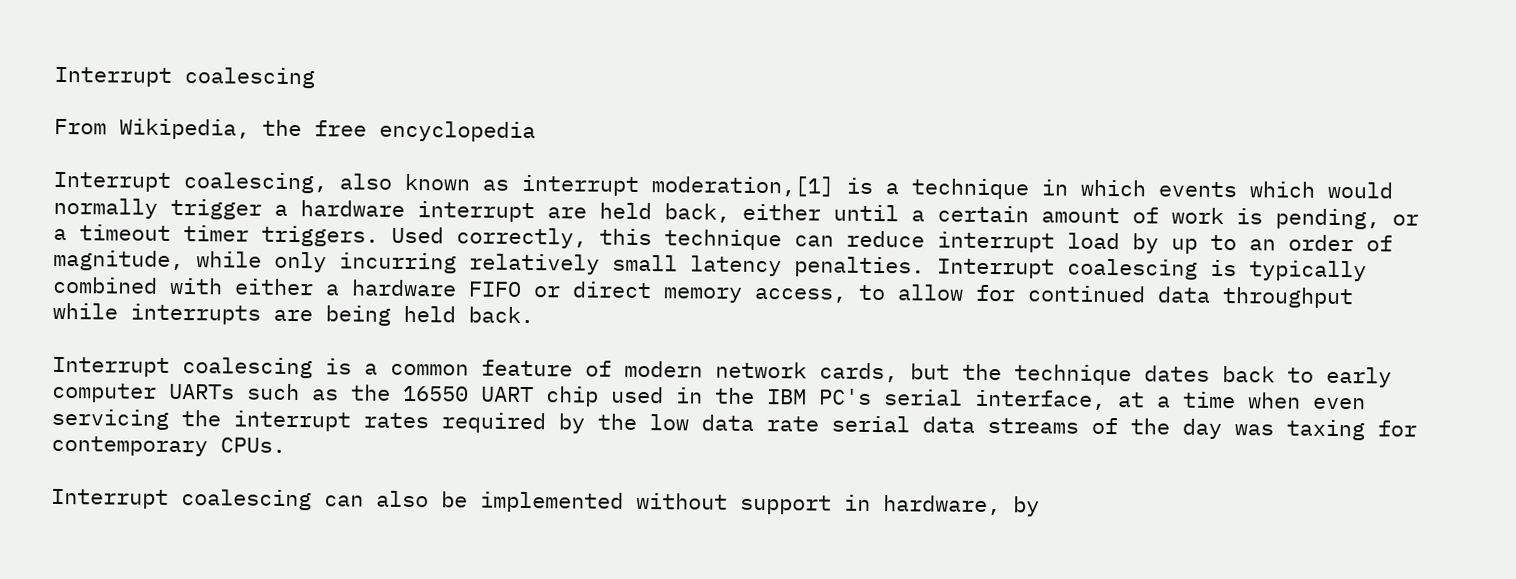Interrupt coalescing

From Wikipedia, the free encyclopedia

Interrupt coalescing, also known as interrupt moderation,[1] is a technique in which events which would normally trigger a hardware interrupt are held back, either until a certain amount of work is pending, or a timeout timer triggers. Used correctly, this technique can reduce interrupt load by up to an order of magnitude, while only incurring relatively small latency penalties. Interrupt coalescing is typically combined with either a hardware FIFO or direct memory access, to allow for continued data throughput while interrupts are being held back.

Interrupt coalescing is a common feature of modern network cards, but the technique dates back to early computer UARTs such as the 16550 UART chip used in the IBM PC's serial interface, at a time when even servicing the interrupt rates required by the low data rate serial data streams of the day was taxing for contemporary CPUs.

Interrupt coalescing can also be implemented without support in hardware, by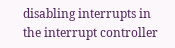disabling interrupts in the interrupt controller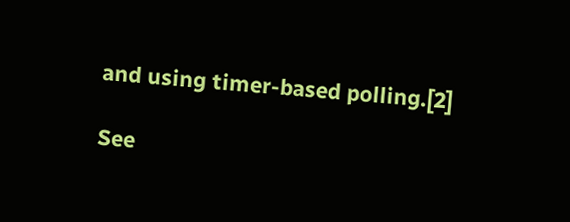and using timer-based polling.[2]

See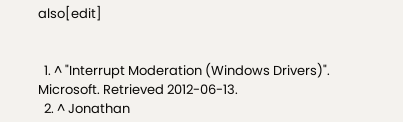also[edit]


  1. ^ "Interrupt Moderation (Windows Drivers)". Microsoft. Retrieved 2012-06-13.
  2. ^ Jonathan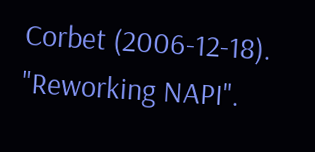Corbet (2006-12-18). "Reworking NAPI".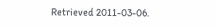Retrieved 2011-03-06.